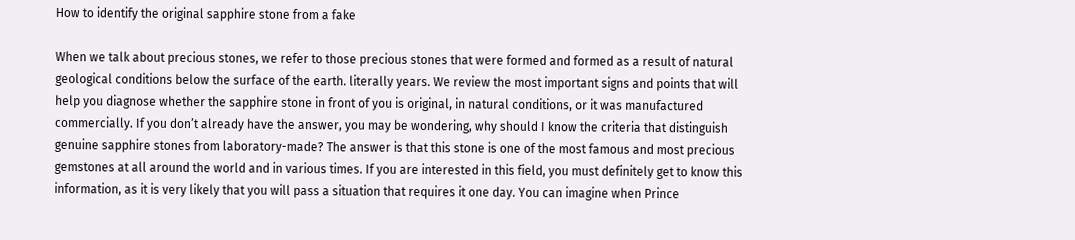How to identify the original sapphire stone from a fake

When we talk about precious stones, we refer to those precious stones that were formed and formed as a result of natural geological conditions below the surface of the earth. literally years. We review the most important signs and points that will help you diagnose whether the sapphire stone in front of you is original, in natural conditions, or it was manufactured commercially. If you don’t already have the answer, you may be wondering, why should I know the criteria that distinguish genuine sapphire stones from laboratory-made? The answer is that this stone is one of the most famous and most precious gemstones at all around the world and in various times. If you are interested in this field, you must definitely get to know this information, as it is very likely that you will pass a situation that requires it one day. You can imagine when Prince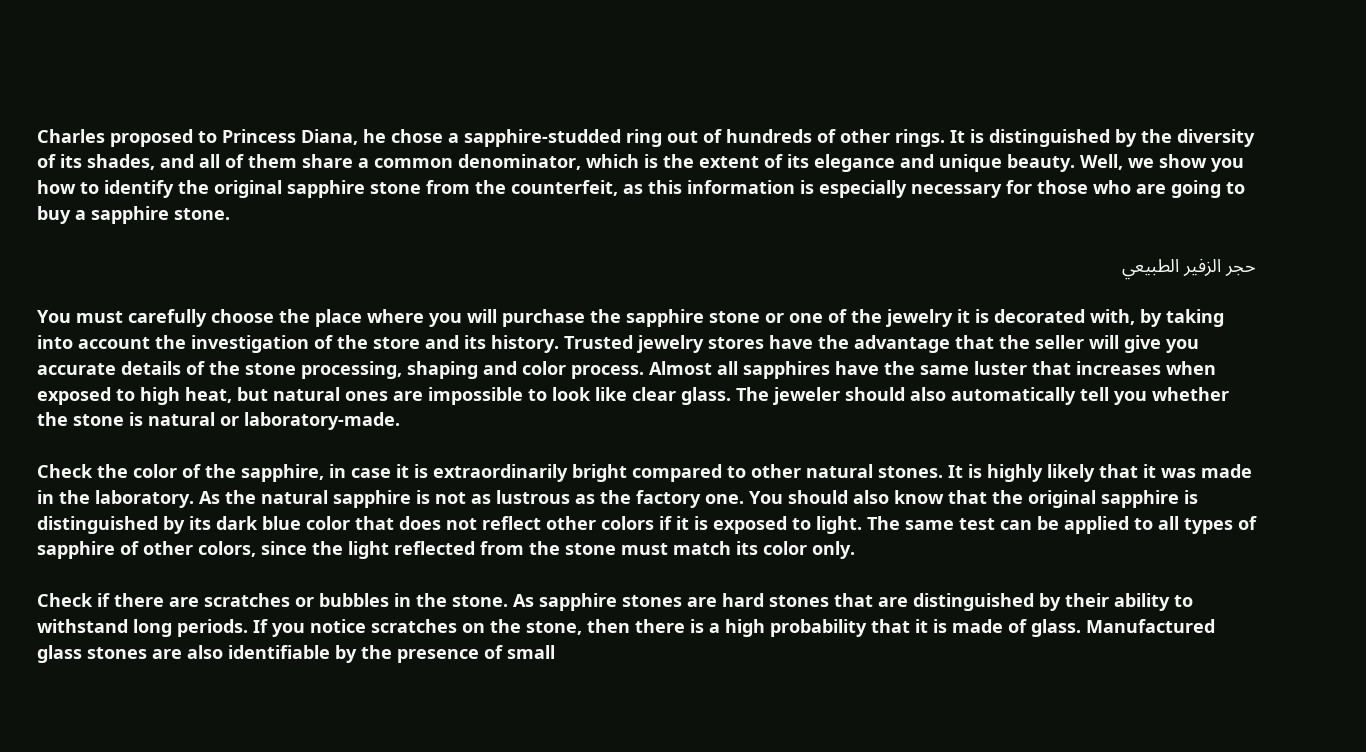Charles proposed to Princess Diana, he chose a sapphire-studded ring out of hundreds of other rings. It is distinguished by the diversity of its shades, and all of them share a common denominator, which is the extent of its elegance and unique beauty. Well, we show you how to identify the original sapphire stone from the counterfeit, as this information is especially necessary for those who are going to buy a sapphire stone.

حجر الزفير الطبيعي

You must carefully choose the place where you will purchase the sapphire stone or one of the jewelry it is decorated with, by taking into account the investigation of the store and its history. Trusted jewelry stores have the advantage that the seller will give you accurate details of the stone processing, shaping and color process. Almost all sapphires have the same luster that increases when exposed to high heat, but natural ones are impossible to look like clear glass. The jeweler should also automatically tell you whether the stone is natural or laboratory-made.

Check the color of the sapphire, in case it is extraordinarily bright compared to other natural stones. It is highly likely that it was made in the laboratory. As the natural sapphire is not as lustrous as the factory one. You should also know that the original sapphire is distinguished by its dark blue color that does not reflect other colors if it is exposed to light. The same test can be applied to all types of sapphire of other colors, since the light reflected from the stone must match its color only.

Check if there are scratches or bubbles in the stone. As sapphire stones are hard stones that are distinguished by their ability to withstand long periods. If you notice scratches on the stone, then there is a high probability that it is made of glass. Manufactured glass stones are also identifiable by the presence of small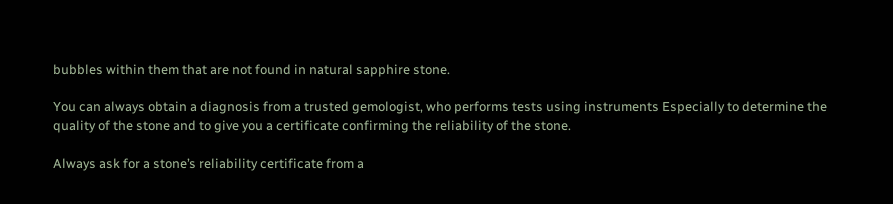bubbles within them that are not found in natural sapphire stone.

You can always obtain a diagnosis from a trusted gemologist, who performs tests using instruments Especially to determine the quality of the stone and to give you a certificate confirming the reliability of the stone.

Always ask for a stone’s reliability certificate from a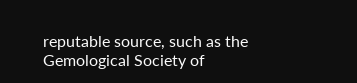reputable source, such as the Gemological Society of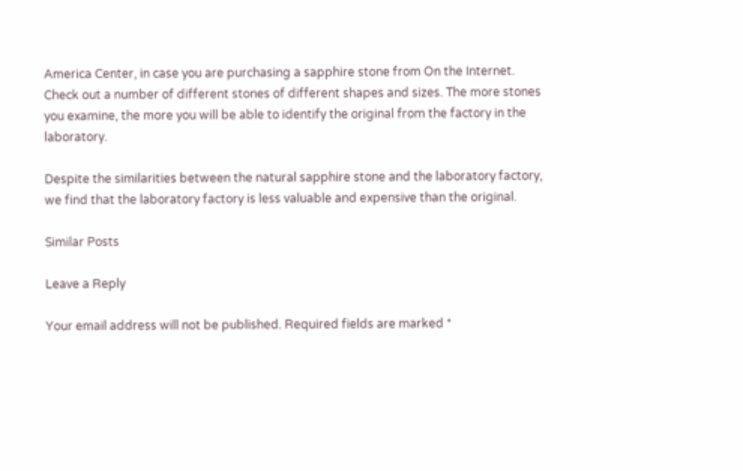America Center, in case you are purchasing a sapphire stone from On the Internet.
Check out a number of different stones of different shapes and sizes. The more stones you examine, the more you will be able to identify the original from the factory in the laboratory.

Despite the similarities between the natural sapphire stone and the laboratory factory, we find that the laboratory factory is less valuable and expensive than the original.

Similar Posts

Leave a Reply

Your email address will not be published. Required fields are marked *